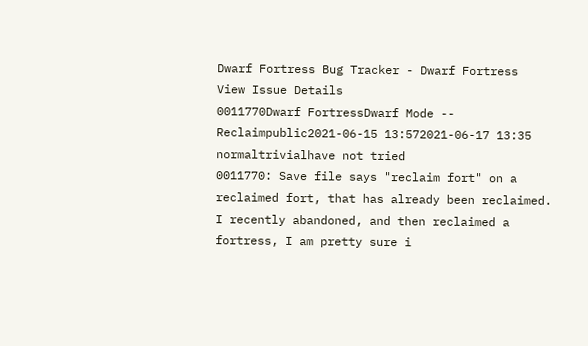Dwarf Fortress Bug Tracker - Dwarf Fortress
View Issue Details
0011770Dwarf FortressDwarf Mode -- Reclaimpublic2021-06-15 13:572021-06-17 13:35
normaltrivialhave not tried
0011770: Save file says "reclaim fort" on a reclaimed fort, that has already been reclaimed.
I recently abandoned, and then reclaimed a fortress, I am pretty sure i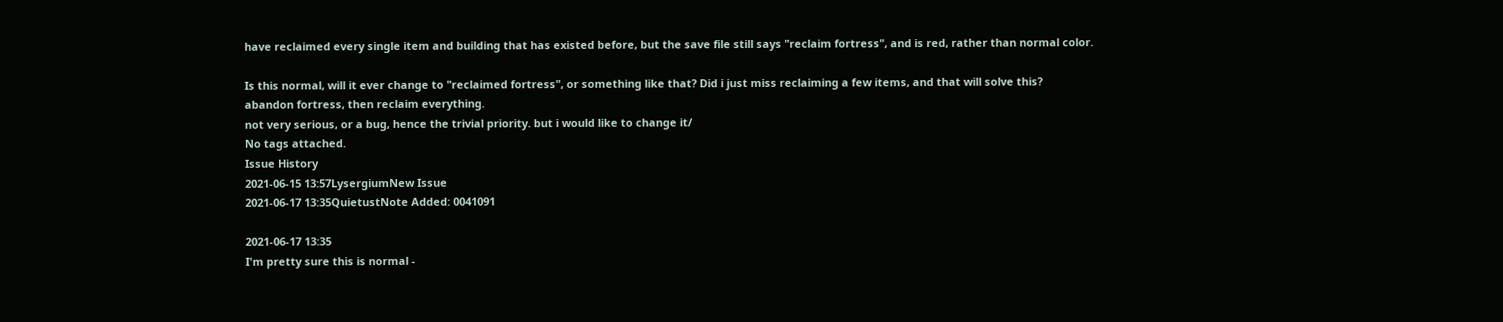have reclaimed every single item and building that has existed before, but the save file still says "reclaim fortress", and is red, rather than normal color.

Is this normal, will it ever change to "reclaimed fortress", or something like that? Did i just miss reclaiming a few items, and that will solve this?
abandon fortress, then reclaim everything.
not very serious, or a bug, hence the trivial priority. but i would like to change it/
No tags attached.
Issue History
2021-06-15 13:57LysergiumNew Issue
2021-06-17 13:35QuietustNote Added: 0041091

2021-06-17 13:35
I'm pretty sure this is normal -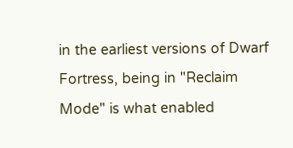in the earliest versions of Dwarf Fortress, being in "Reclaim Mode" is what enabled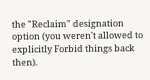the "Reclaim" designation option (you weren't allowed to explicitly Forbid things back then).